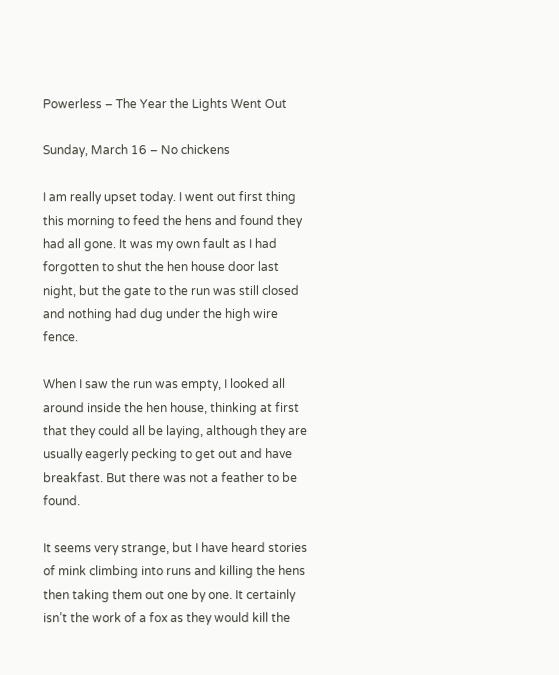Powerless – The Year the Lights Went Out

Sunday, March 16 – No chickens

I am really upset today. I went out first thing this morning to feed the hens and found they had all gone. It was my own fault as I had forgotten to shut the hen house door last night, but the gate to the run was still closed and nothing had dug under the high wire fence.

When I saw the run was empty, I looked all around inside the hen house, thinking at first that they could all be laying, although they are usually eagerly pecking to get out and have breakfast. But there was not a feather to be found.

It seems very strange, but I have heard stories of mink climbing into runs and killing the hens then taking them out one by one. It certainly isn’t the work of a fox as they would kill the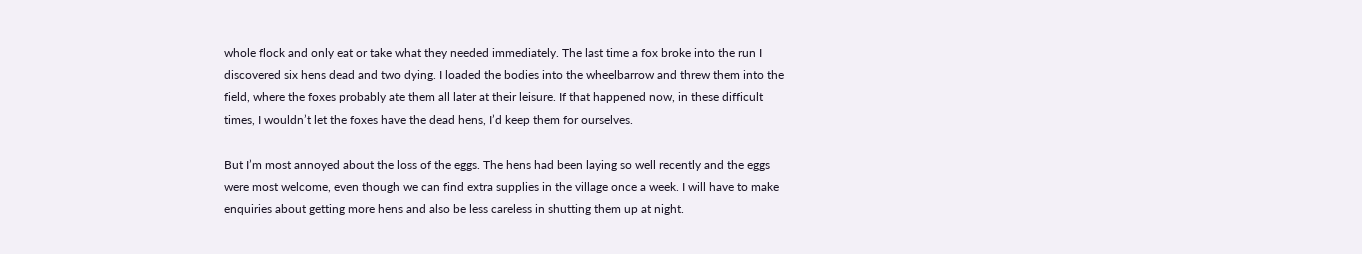whole flock and only eat or take what they needed immediately. The last time a fox broke into the run I discovered six hens dead and two dying. I loaded the bodies into the wheelbarrow and threw them into the field, where the foxes probably ate them all later at their leisure. If that happened now, in these difficult times, I wouldn’t let the foxes have the dead hens, I’d keep them for ourselves.

But I’m most annoyed about the loss of the eggs. The hens had been laying so well recently and the eggs were most welcome, even though we can find extra supplies in the village once a week. I will have to make enquiries about getting more hens and also be less careless in shutting them up at night.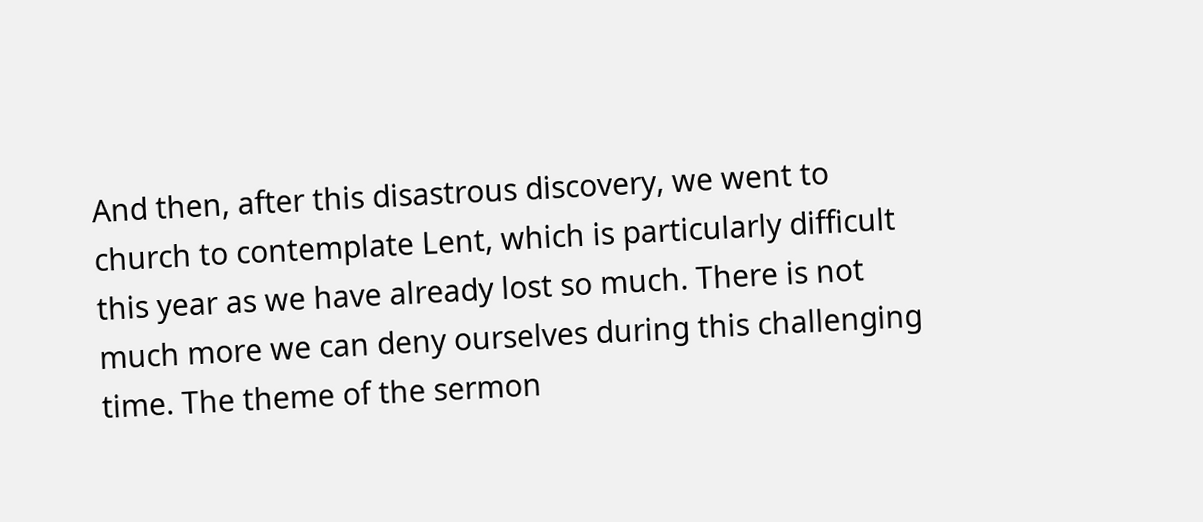And then, after this disastrous discovery, we went to church to contemplate Lent, which is particularly difficult this year as we have already lost so much. There is not much more we can deny ourselves during this challenging time. The theme of the sermon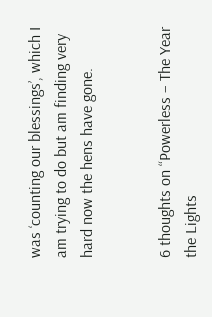was ‘counting our blessings’, which I am trying to do but am finding very hard now the hens have gone.


6 thoughts on “Powerless – The Year the Lights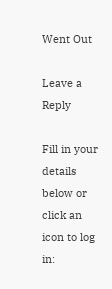Went Out

Leave a Reply

Fill in your details below or click an icon to log in: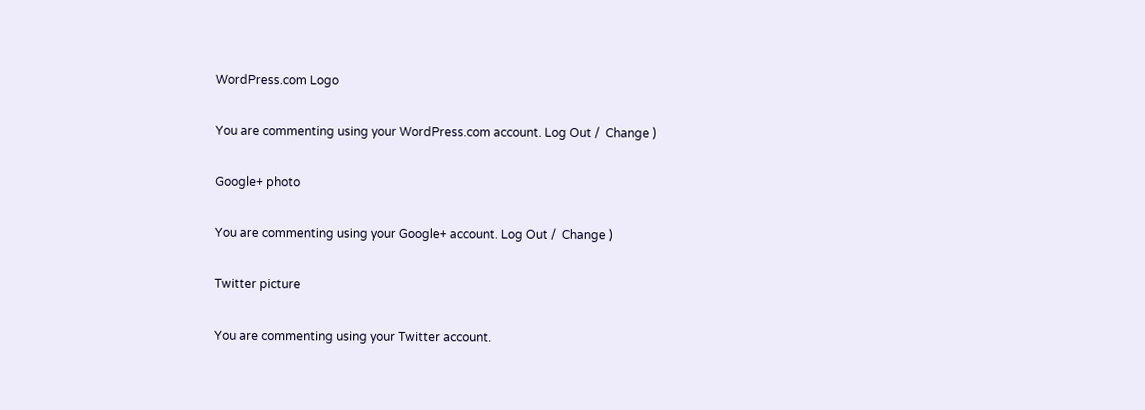WordPress.com Logo

You are commenting using your WordPress.com account. Log Out /  Change )

Google+ photo

You are commenting using your Google+ account. Log Out /  Change )

Twitter picture

You are commenting using your Twitter account.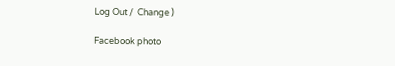Log Out /  Change )

Facebook photo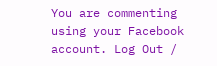You are commenting using your Facebook account. Log Out /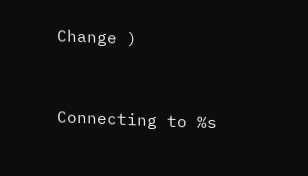Change )


Connecting to %s